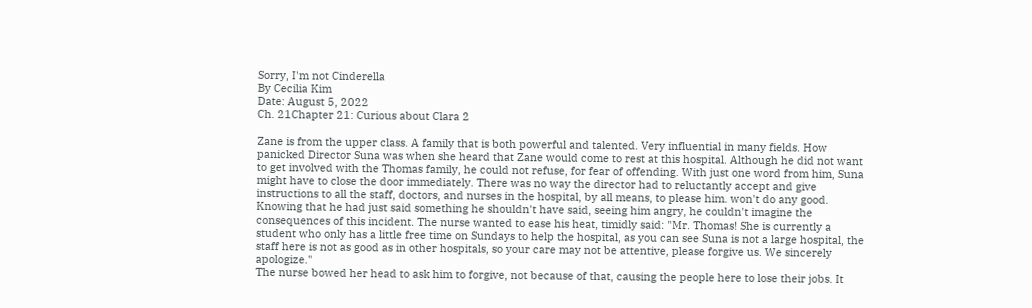Sorry, I'm not Cinderella
By Cecilia Kim
Date: August 5, 2022
Ch. 21Chapter 21: Curious about Clara 2

Zane is from the upper class. A family that is both powerful and talented. Very influential in many fields. How panicked Director Suna was when she heard that Zane would come to rest at this hospital. Although he did not want to get involved with the Thomas family, he could not refuse, for fear of offending. With just one word from him, Suna might have to close the door immediately. There was no way the director had to reluctantly accept and give instructions to all the staff, doctors, and nurses in the hospital, by all means, to please him. won't do any good.
Knowing that he had just said something he shouldn't have said, seeing him angry, he couldn't imagine the consequences of this incident. The nurse wanted to ease his heat, timidly said: "Mr. Thomas! She is currently a student who only has a little free time on Sundays to help the hospital, as you can see Suna is not a large hospital, the staff here is not as good as in other hospitals, so your care may not be attentive, please forgive us. We sincerely apologize."
The nurse bowed her head to ask him to forgive, not because of that, causing the people here to lose their jobs. It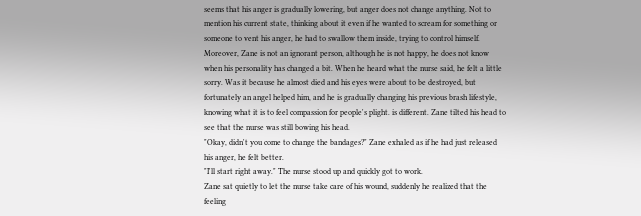seems that his anger is gradually lowering, but anger does not change anything. Not to mention his current state, thinking about it even if he wanted to scream for something or someone to vent his anger, he had to swallow them inside, trying to control himself. Moreover, Zane is not an ignorant person, although he is not happy, he does not know when his personality has changed a bit. When he heard what the nurse said, he felt a little sorry. Was it because he almost died and his eyes were about to be destroyed, but fortunately an angel helped him, and he is gradually changing his previous brash lifestyle, knowing what it is to feel compassion for people's plight. is different. Zane tilted his head to see that the nurse was still bowing his head.
"Okay, didn't you come to change the bandages?" Zane exhaled as if he had just released his anger, he felt better.
"I'll start right away." The nurse stood up and quickly got to work.
Zane sat quietly to let the nurse take care of his wound, suddenly he realized that the feeling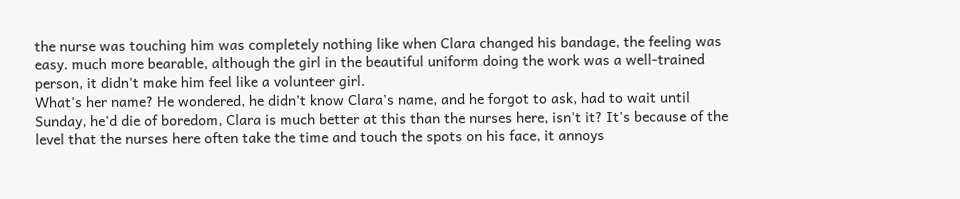the nurse was touching him was completely nothing like when Clara changed his bandage, the feeling was easy. much more bearable, although the girl in the beautiful uniform doing the work was a well-trained person, it didn't make him feel like a volunteer girl.
What's her name? He wondered, he didn't know Clara's name, and he forgot to ask, had to wait until Sunday, he'd die of boredom, Clara is much better at this than the nurses here, isn't it? It's because of the level that the nurses here often take the time and touch the spots on his face, it annoys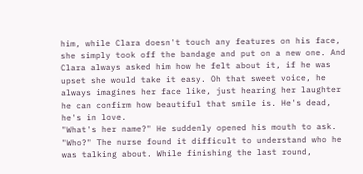him, while Clara doesn't touch any features on his face, she simply took off the bandage and put on a new one. And Clara always asked him how he felt about it, if he was upset she would take it easy. Oh that sweet voice, he always imagines her face like, just hearing her laughter he can confirm how beautiful that smile is. He's dead, he's in love.
"What's her name?" He suddenly opened his mouth to ask.
"Who?" The nurse found it difficult to understand who he was talking about. While finishing the last round,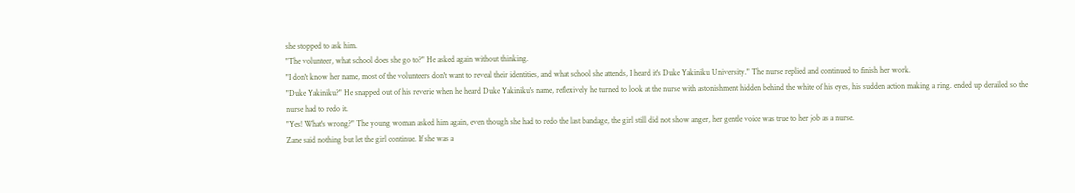she stopped to ask him.
"The volunteer, what school does she go to?" He asked again without thinking.
"I don't know her name, most of the volunteers don't want to reveal their identities, and what school she attends, I heard it's Duke Yakiniku University." The nurse replied and continued to finish her work.
"Duke Yakiniku?" He snapped out of his reverie when he heard Duke Yakiniku's name, reflexively he turned to look at the nurse with astonishment hidden behind the white of his eyes, his sudden action making a ring. ended up derailed so the nurse had to redo it.
"Yes! What's wrong?" The young woman asked him again, even though she had to redo the last bandage, the girl still did not show anger, her gentle voice was true to her job as a nurse.
Zane said nothing but let the girl continue. If she was a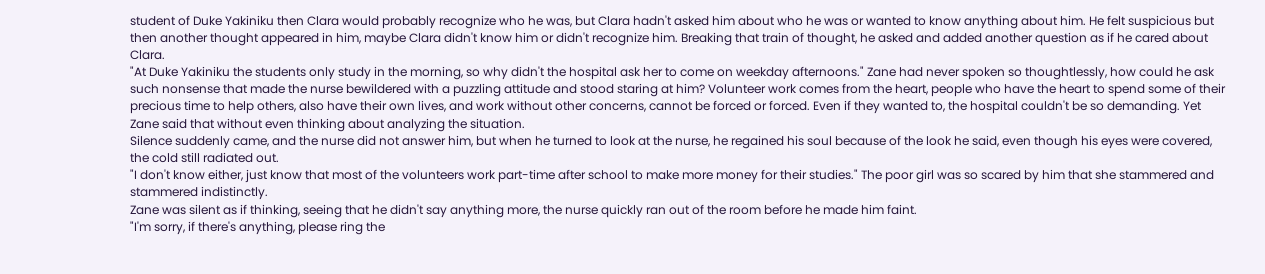student of Duke Yakiniku then Clara would probably recognize who he was, but Clara hadn't asked him about who he was or wanted to know anything about him. He felt suspicious but then another thought appeared in him, maybe Clara didn't know him or didn't recognize him. Breaking that train of thought, he asked and added another question as if he cared about Clara.
"At Duke Yakiniku the students only study in the morning, so why didn't the hospital ask her to come on weekday afternoons." Zane had never spoken so thoughtlessly, how could he ask such nonsense that made the nurse bewildered with a puzzling attitude and stood staring at him? Volunteer work comes from the heart, people who have the heart to spend some of their precious time to help others, also have their own lives, and work without other concerns, cannot be forced or forced. Even if they wanted to, the hospital couldn't be so demanding. Yet Zane said that without even thinking about analyzing the situation.
Silence suddenly came, and the nurse did not answer him, but when he turned to look at the nurse, he regained his soul because of the look he said, even though his eyes were covered, the cold still radiated out.
"I don't know either, just know that most of the volunteers work part-time after school to make more money for their studies." The poor girl was so scared by him that she stammered and stammered indistinctly.
Zane was silent as if thinking, seeing that he didn't say anything more, the nurse quickly ran out of the room before he made him faint.
"I'm sorry, if there's anything, please ring the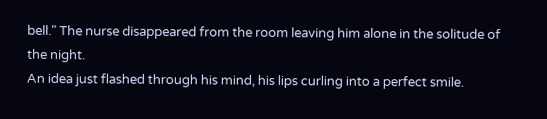bell." The nurse disappeared from the room leaving him alone in the solitude of the night.
An idea just flashed through his mind, his lips curling into a perfect smile.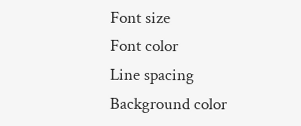Font size
Font color
Line spacing
Background color